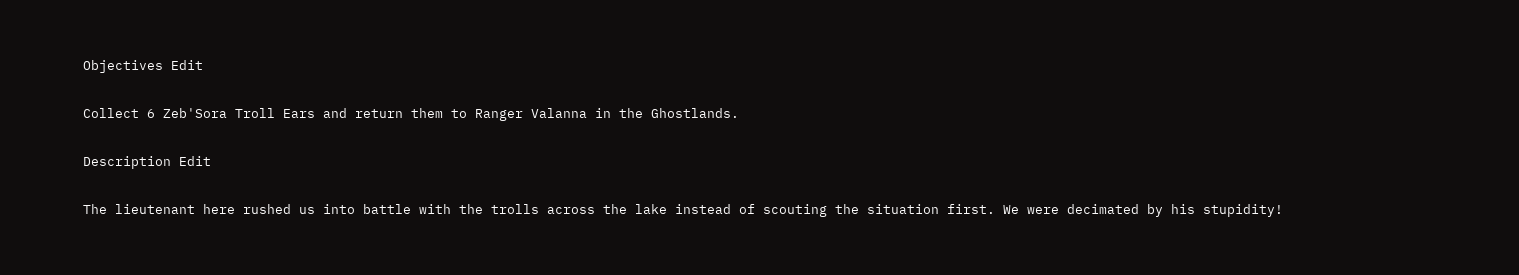Objectives Edit

Collect 6 Zeb'Sora Troll Ears and return them to Ranger Valanna in the Ghostlands.

Description Edit

The lieutenant here rushed us into battle with the trolls across the lake instead of scouting the situation first. We were decimated by his stupidity!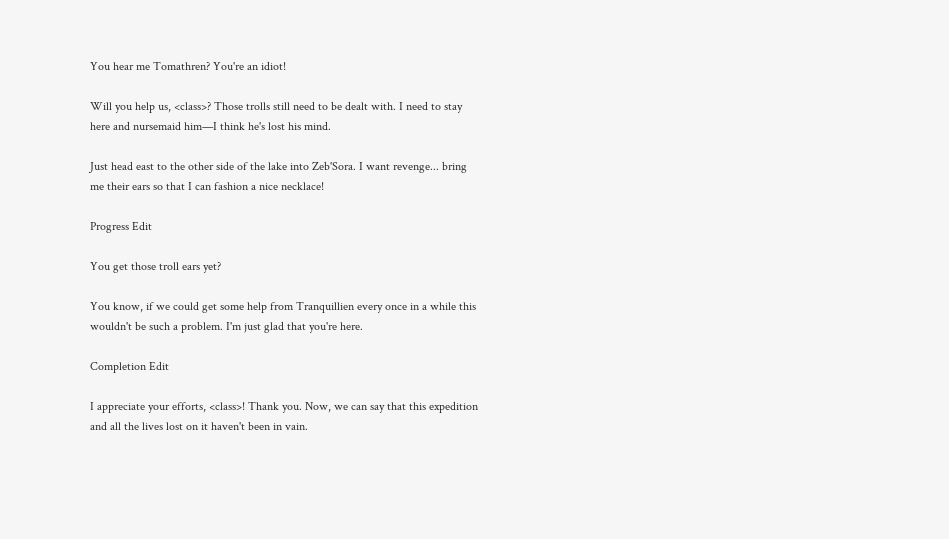You hear me Tomathren? You're an idiot!

Will you help us, <class>? Those trolls still need to be dealt with. I need to stay here and nursemaid him—I think he's lost his mind.

Just head east to the other side of the lake into Zeb'Sora. I want revenge... bring me their ears so that I can fashion a nice necklace!

Progress Edit

You get those troll ears yet?

You know, if we could get some help from Tranquillien every once in a while this wouldn't be such a problem. I'm just glad that you're here.

Completion Edit

I appreciate your efforts, <class>! Thank you. Now, we can say that this expedition and all the lives lost on it haven't been in vain.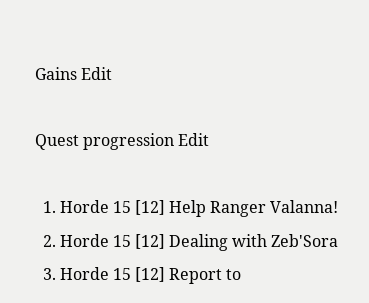Gains Edit

Quest progression Edit

  1. Horde 15 [12] Help Ranger Valanna!
  2. Horde 15 [12] Dealing with Zeb'Sora
  3. Horde 15 [12] Report to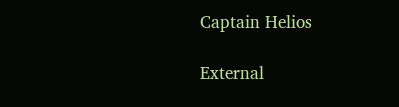Captain Helios

External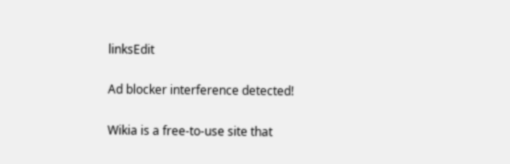linksEdit

Ad blocker interference detected!

Wikia is a free-to-use site that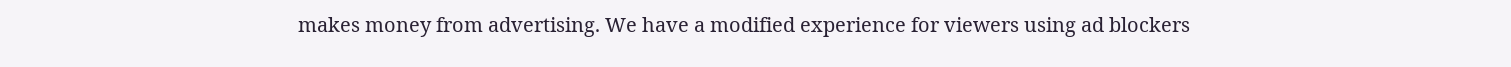makes money from advertising. We have a modified experience for viewers using ad blockers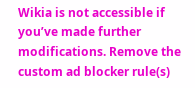Wikia is not accessible if you’ve made further modifications. Remove the custom ad blocker rule(s)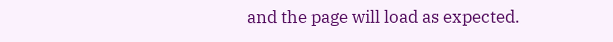and the page will load as expected.